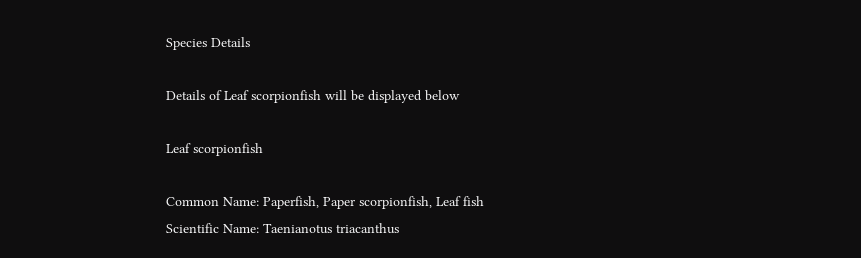Species Details

Details of Leaf scorpionfish will be displayed below

Leaf scorpionfish

Common Name: Paperfish, Paper scorpionfish, Leaf fish
Scientific Name: Taenianotus triacanthus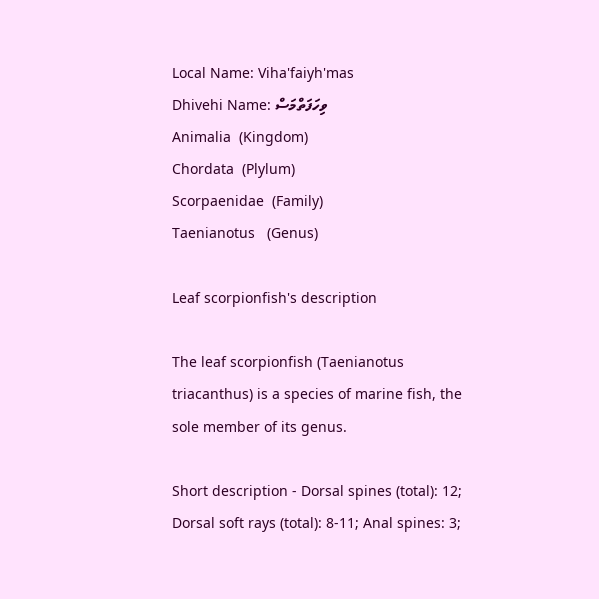Local Name: Viha'faiyh'mas
Dhivehi Name: ވިހަފަތްމަސް
Animalia  (Kingdom)
Chordata  (Plylum)
Scorpaenidae  (Family)
Taenianotus   (Genus)

Leaf scorpionfish's description

The leaf scorpionfish (Taenianotus triacanthus) is a species of marine fish, the sole member of its genus.

Short description - Dorsal spines (total): 12; Dorsal soft rays (total): 8-11; Anal spines: 3;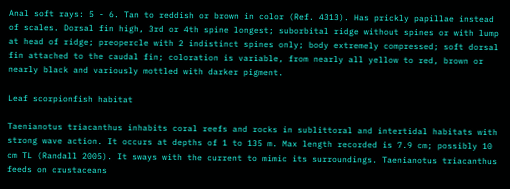Anal soft rays: 5 - 6. Tan to reddish or brown in color (Ref. 4313). Has prickly papillae instead of scales. Dorsal fin high, 3rd or 4th spine longest; suborbital ridge without spines or with lump at head of ridge; preopercle with 2 indistinct spines only; body extremely compressed; soft dorsal fin attached to the caudal fin; coloration is variable, from nearly all yellow to red, brown or nearly black and variously mottled with darker pigment.

Leaf scorpionfish habitat

Taenianotus triacanthus inhabits coral reefs and rocks in sublittoral and intertidal habitats with strong wave action. It occurs at depths of 1 to 135 m. Max length recorded is 7.9 cm; possibly 10 cm TL (Randall 2005). It sways with the current to mimic its surroundings. Taenianotus triacanthus feeds on crustaceans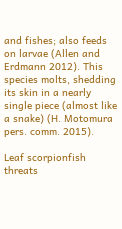and fishes; also feeds on larvae (Allen and Erdmann 2012). This species molts, shedding its skin in a nearly single piece (almost like a snake) (H. Motomura pers. comm. 2015).

Leaf scorpionfish threats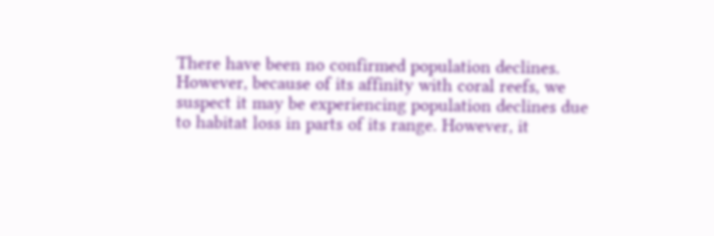There have been no confirmed population declines. However, because of its affinity with coral reefs, we suspect it may be experiencing population declines due to habitat loss in parts of its range. However, it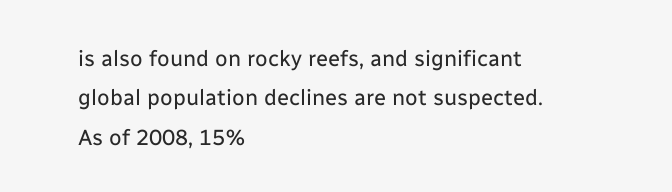is also found on rocky reefs, and significant global population declines are not suspected.
As of 2008, 15%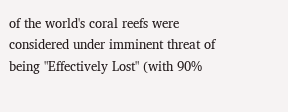of the world's coral reefs were considered under imminent threat of being "Effectively Lost" (with 90%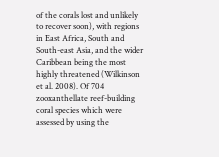of the corals lost and unlikely to recover soon), with regions in East Africa, South and South-east Asia, and the wider Caribbean being the most highly threatened (Wilkinson et al. 2008). Of 704 zooxanthellate reef-building coral species which were assessed by using the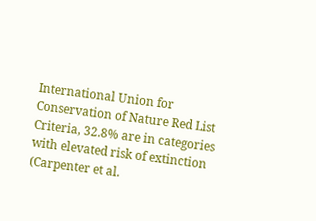International Union for Conservation of Nature Red List Criteria, 32.8% are in categories with elevated risk of extinction (Carpenter et al.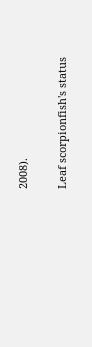2008).

Leaf scorpionfish's status